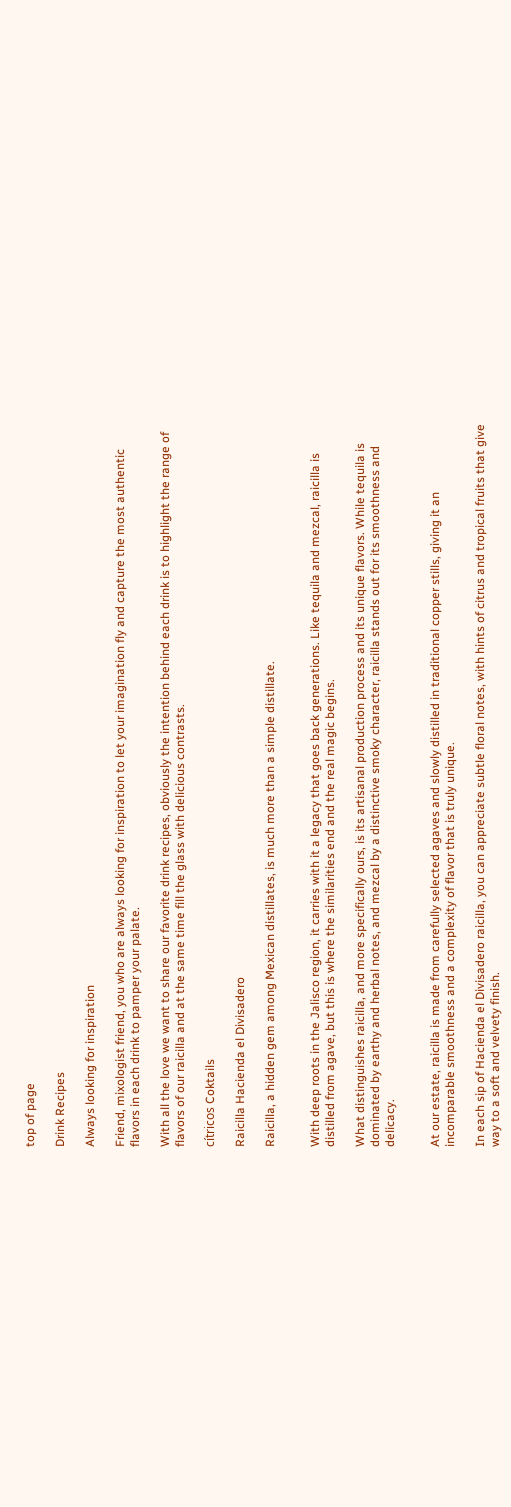top of page

Drink Recipes

Always looking for inspiration

Friend, mixologist friend, you who are always looking for inspiration to let your imagination fly and capture the most authentic flavors in each drink to pamper your palate.

With all the love we want to share our favorite drink recipes, obviously the intention behind each drink is to highlight the range of flavors of our raicilla and at the same time fill the glass with delicious contrasts.

cítricos Coktails

Raicilla Hacienda el Divisadero

Raicilla, a hidden gem among Mexican distillates, is much more than a simple distillate.


With deep roots in the Jalisco region, it carries with it a legacy that goes back generations. Like tequila and mezcal, raicilla is distilled from agave, but this is where the similarities end and the real magic begins.

What distinguishes raicilla, and more specifically ours, is its artisanal production process and its unique flavors. While tequila is dominated by earthy and herbal notes, and mezcal by a distinctive smoky character, raicilla stands out for its smoothness and delicacy.


At our estate, raicilla is made from carefully selected agaves and slowly distilled in traditional copper stills, giving it an incomparable smoothness and a complexity of flavor that is truly unique.

In each sip of Hacienda el Divisadero raicilla, you can appreciate subtle floral notes, with hints of citrus and tropical fruits that give way to a soft and velvety finish.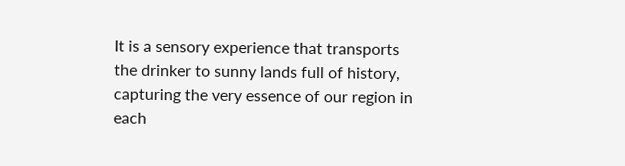It is a sensory experience that transports the drinker to sunny lands full of history, capturing the very essence of our region in each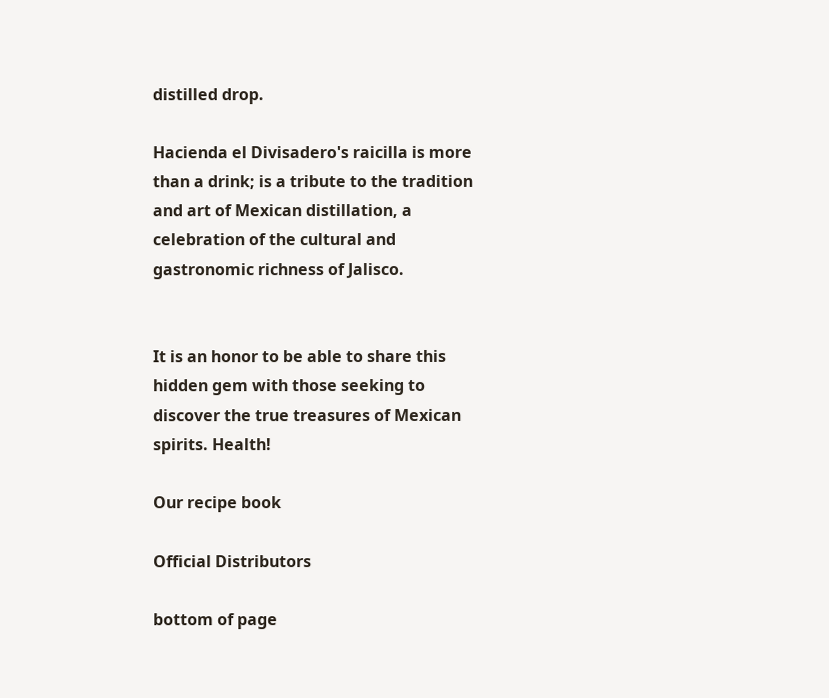distilled drop.

Hacienda el Divisadero's raicilla is more than a drink; is a tribute to the tradition and art of Mexican distillation, a celebration of the cultural and gastronomic richness of Jalisco.


It is an honor to be able to share this hidden gem with those seeking to discover the true treasures of Mexican spirits. Health!

Our recipe book

Official Distributors

bottom of page